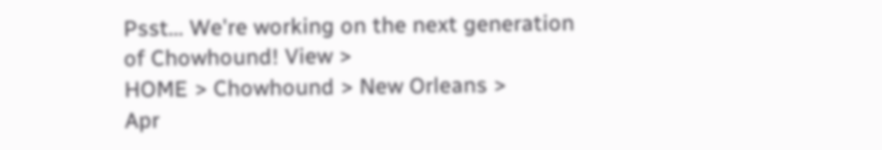Psst... We're working on the next generation of Chowhound! View >
HOME > Chowhound > New Orleans >
Apr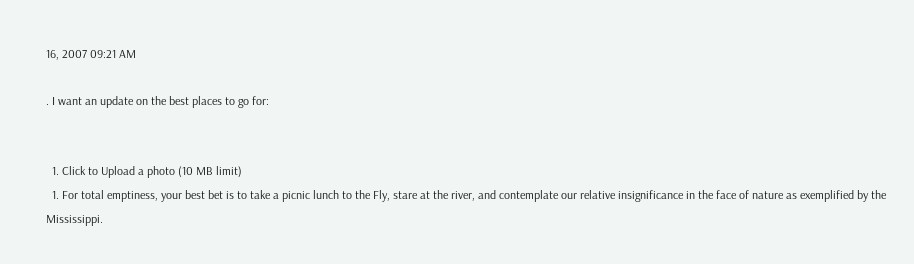16, 2007 09:21 AM

. I want an update on the best places to go for:


  1. Click to Upload a photo (10 MB limit)
  1. For total emptiness, your best bet is to take a picnic lunch to the Fly, stare at the river, and contemplate our relative insignificance in the face of nature as exemplified by the Mississippi.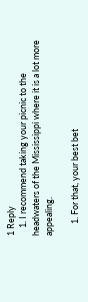1 Reply
    1. I recommend taking your picnic to the headwaters of the Mississippi where it is a lot more appealing.

      1. For that, your best bet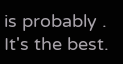is probably . It's the best.